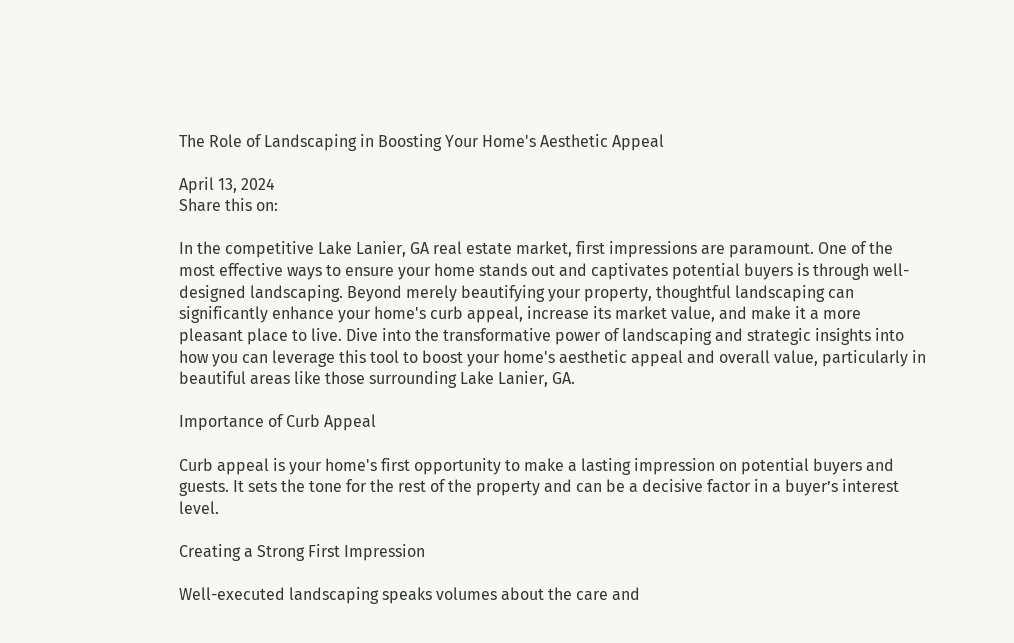The Role of Landscaping in Boosting Your Home's Aesthetic Appeal

April 13, 2024
Share this on:

In the competitive Lake Lanier, GA real estate market, first impressions are paramount. One of the most effective ways to ensure your home stands out and captivates potential buyers is through well-designed landscaping. Beyond merely beautifying your property, thoughtful landscaping can significantly enhance your home's curb appeal, increase its market value, and make it a more pleasant place to live. Dive into the transformative power of landscaping and strategic insights into how you can leverage this tool to boost your home's aesthetic appeal and overall value, particularly in beautiful areas like those surrounding Lake Lanier, GA.

Importance of Curb Appeal

Curb appeal is your home's first opportunity to make a lasting impression on potential buyers and guests. It sets the tone for the rest of the property and can be a decisive factor in a buyer’s interest level.

Creating a Strong First Impression

Well-executed landscaping speaks volumes about the care and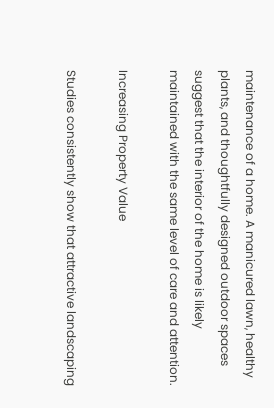maintenance of a home. A manicured lawn, healthy plants, and thoughtfully designed outdoor spaces suggest that the interior of the home is likely maintained with the same level of care and attention.

Increasing Property Value

Studies consistently show that attractive landscaping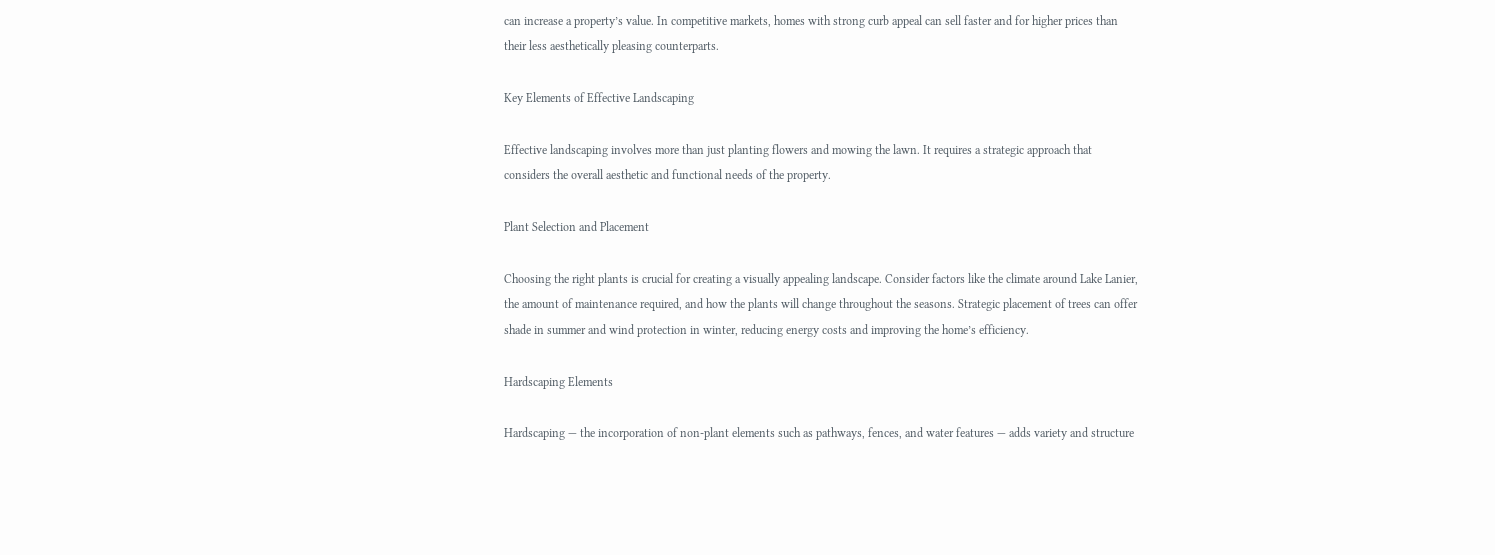can increase a property’s value. In competitive markets, homes with strong curb appeal can sell faster and for higher prices than their less aesthetically pleasing counterparts.

Key Elements of Effective Landscaping

Effective landscaping involves more than just planting flowers and mowing the lawn. It requires a strategic approach that considers the overall aesthetic and functional needs of the property.

Plant Selection and Placement

Choosing the right plants is crucial for creating a visually appealing landscape. Consider factors like the climate around Lake Lanier, the amount of maintenance required, and how the plants will change throughout the seasons. Strategic placement of trees can offer shade in summer and wind protection in winter, reducing energy costs and improving the home’s efficiency.

Hardscaping Elements

Hardscaping — the incorporation of non-plant elements such as pathways, fences, and water features — adds variety and structure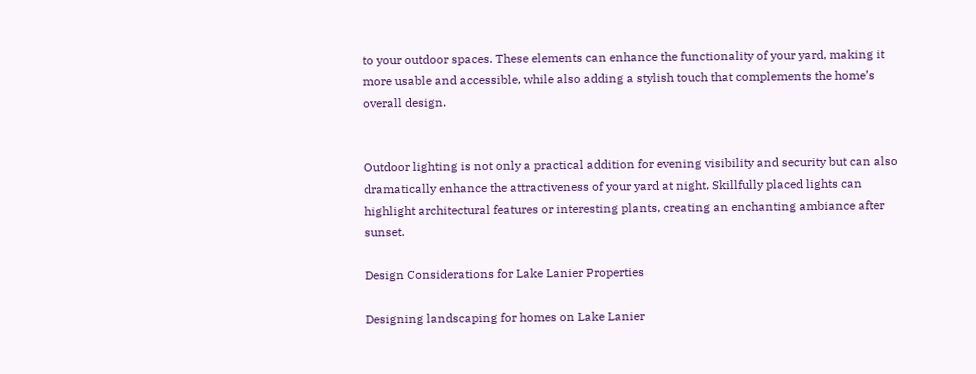to your outdoor spaces. These elements can enhance the functionality of your yard, making it more usable and accessible, while also adding a stylish touch that complements the home’s overall design.


Outdoor lighting is not only a practical addition for evening visibility and security but can also dramatically enhance the attractiveness of your yard at night. Skillfully placed lights can highlight architectural features or interesting plants, creating an enchanting ambiance after sunset.

Design Considerations for Lake Lanier Properties

Designing landscaping for homes on Lake Lanier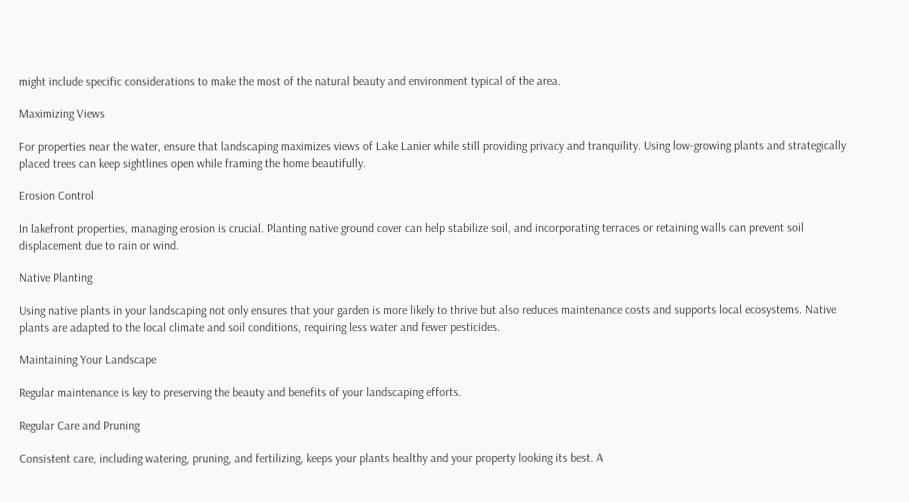might include specific considerations to make the most of the natural beauty and environment typical of the area.

Maximizing Views

For properties near the water, ensure that landscaping maximizes views of Lake Lanier while still providing privacy and tranquility. Using low-growing plants and strategically placed trees can keep sightlines open while framing the home beautifully.

Erosion Control

In lakefront properties, managing erosion is crucial. Planting native ground cover can help stabilize soil, and incorporating terraces or retaining walls can prevent soil displacement due to rain or wind.

Native Planting

Using native plants in your landscaping not only ensures that your garden is more likely to thrive but also reduces maintenance costs and supports local ecosystems. Native plants are adapted to the local climate and soil conditions, requiring less water and fewer pesticides.

Maintaining Your Landscape

Regular maintenance is key to preserving the beauty and benefits of your landscaping efforts.

Regular Care and Pruning

Consistent care, including watering, pruning, and fertilizing, keeps your plants healthy and your property looking its best. A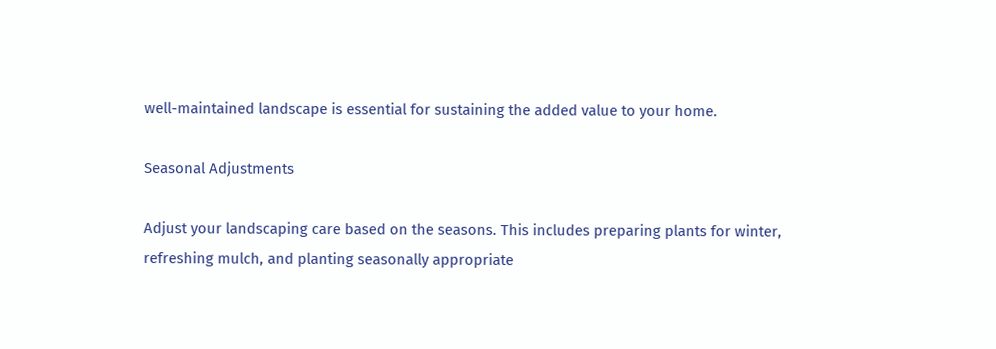well-maintained landscape is essential for sustaining the added value to your home.

Seasonal Adjustments

Adjust your landscaping care based on the seasons. This includes preparing plants for winter, refreshing mulch, and planting seasonally appropriate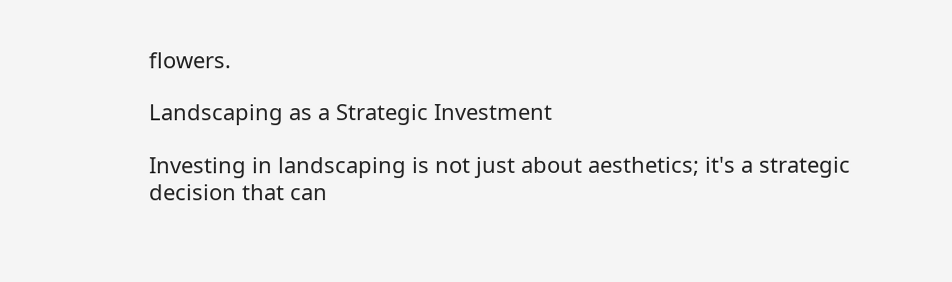flowers.

Landscaping as a Strategic Investment

Investing in landscaping is not just about aesthetics; it's a strategic decision that can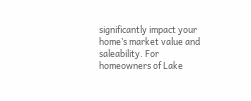significantly impact your home’s market value and saleability. For homeowners of Lake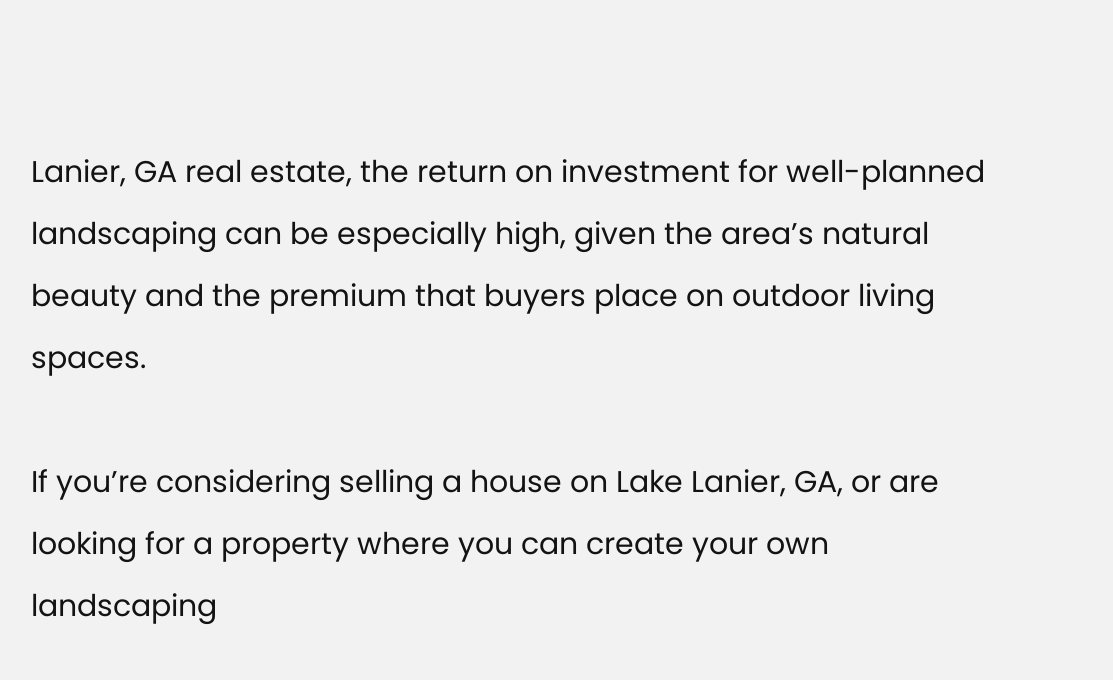Lanier, GA real estate, the return on investment for well-planned landscaping can be especially high, given the area’s natural beauty and the premium that buyers place on outdoor living spaces.

If you’re considering selling a house on Lake Lanier, GA, or are looking for a property where you can create your own landscaping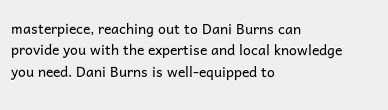masterpiece, reaching out to Dani Burns can provide you with the expertise and local knowledge you need. Dani Burns is well-equipped to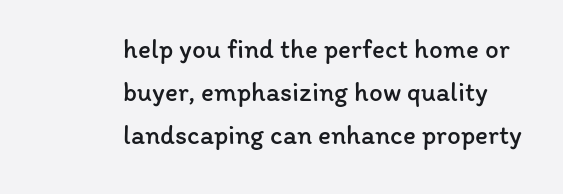help you find the perfect home or buyer, emphasizing how quality landscaping can enhance property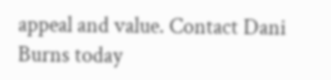appeal and value. Contact Dani Burns today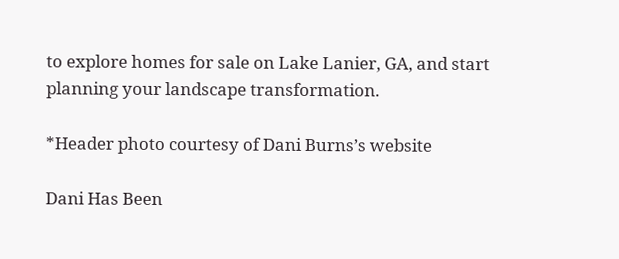to explore homes for sale on Lake Lanier, GA, and start planning your landscape transformation.

*Header photo courtesy of Dani Burns’s website

Dani Has Been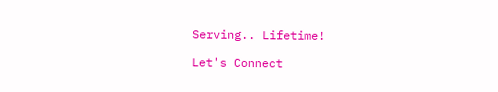Serving.. Lifetime!

Let's Connect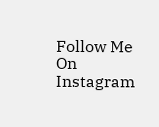Follow Me On Instagram